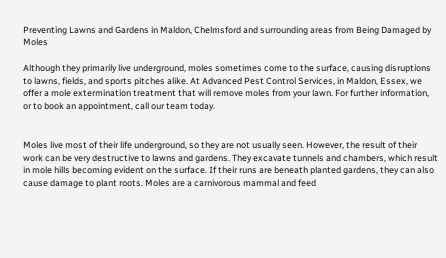Preventing Lawns and Gardens in Maldon, Chelmsford and surrounding areas from Being Damaged by Moles

Although they primarily live underground, moles sometimes come to the surface, causing disruptions to lawns, fields, and sports pitches alike. At Advanced Pest Control Services, in Maldon, Essex, we offer a mole extermination treatment that will remove moles from your lawn. For further information, or to book an appointment, call our team today.


Moles live most of their life underground, so they are not usually seen. However, the result of their work can be very destructive to lawns and gardens. They excavate tunnels and chambers, which result in mole hills becoming evident on the surface. If their runs are beneath planted gardens, they can also cause damage to plant roots. Moles are a carnivorous mammal and feed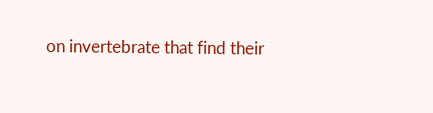on invertebrate that find their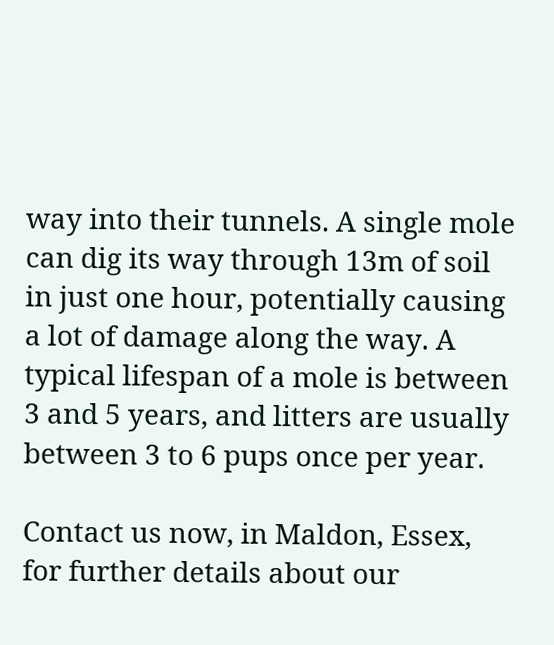way into their tunnels. A single mole can dig its way through 13m of soil in just one hour, potentially causing a lot of damage along the way. A typical lifespan of a mole is between 3 and 5 years, and litters are usually between 3 to 6 pups once per year.

Contact us now, in Maldon, Essex, for further details about our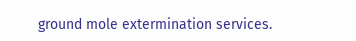ground mole extermination services.